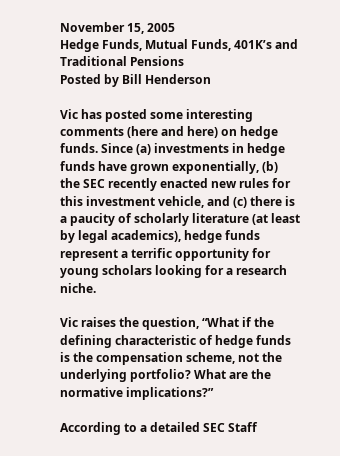November 15, 2005
Hedge Funds, Mutual Funds, 401K’s and Traditional Pensions
Posted by Bill Henderson

Vic has posted some interesting comments (here and here) on hedge funds. Since (a) investments in hedge funds have grown exponentially, (b) the SEC recently enacted new rules for this investment vehicle, and (c) there is a paucity of scholarly literature (at least by legal academics), hedge funds represent a terrific opportunity for young scholars looking for a research niche.

Vic raises the question, “What if the defining characteristic of hedge funds is the compensation scheme, not the underlying portfolio? What are the normative implications?”

According to a detailed SEC Staff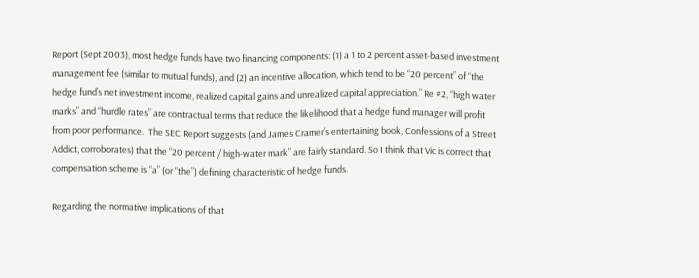Report (Sept 2003), most hedge funds have two financing components: (1) a 1 to 2 percent asset-based investment management fee (similar to mutual funds), and (2) an incentive allocation, which tend to be “20 percent” of “the hedge fund’s net investment income, realized capital gains and unrealized capital appreciation.” Re #2, “high water marks” and “hurdle rates” are contractual terms that reduce the likelihood that a hedge fund manager will profit from poor performance.  The SEC Report suggests (and James Cramer’s entertaining book, Confessions of a Street Addict, corroborates) that the “20 percent / high-water mark” are fairly standard. So I think that Vic is correct that compensation scheme is “a” (or “the”) defining characteristic of hedge funds.

Regarding the normative implications of that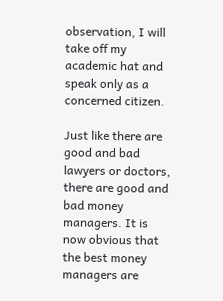observation, I will take off my academic hat and speak only as a concerned citizen.

Just like there are good and bad lawyers or doctors, there are good and bad money managers. It is now obvious that the best money managers are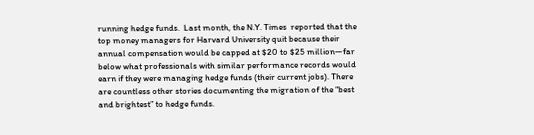running hedge funds.  Last month, the N.Y. Times  reported that the top money managers for Harvard University quit because their annual compensation would be capped at $20 to $25 million—far below what professionals with similar performance records would earn if they were managing hedge funds (their current jobs). There are countless other stories documenting the migration of the “best and brightest” to hedge funds.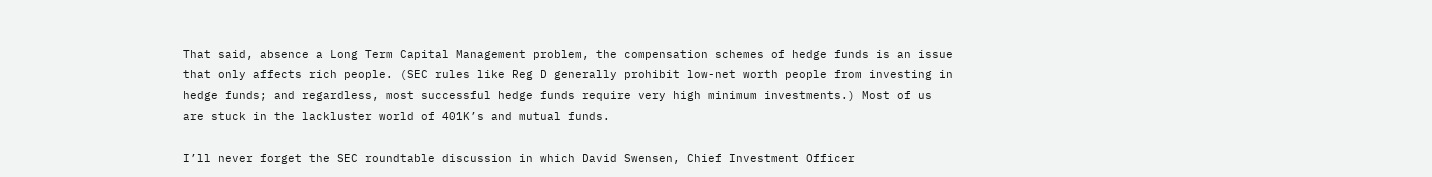That said, absence a Long Term Capital Management problem, the compensation schemes of hedge funds is an issue that only affects rich people. (SEC rules like Reg D generally prohibit low-net worth people from investing in hedge funds; and regardless, most successful hedge funds require very high minimum investments.) Most of us are stuck in the lackluster world of 401K’s and mutual funds.

I’ll never forget the SEC roundtable discussion in which David Swensen, Chief Investment Officer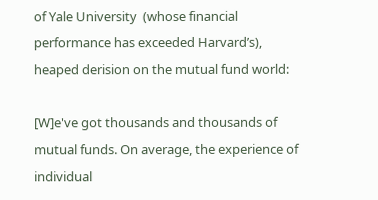of Yale University  (whose financial performance has exceeded Harvard’s), heaped derision on the mutual fund world:

[W]e've got thousands and thousands of mutual funds. On average, the experience of individual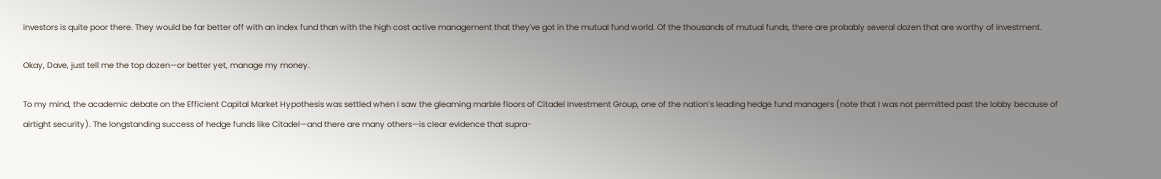investors is quite poor there. They would be far better off with an index fund than with the high cost active management that they've got in the mutual fund world. Of the thousands of mutual funds, there are probably several dozen that are worthy of investment.

Okay, Dave, just tell me the top dozen—or better yet, manage my money.

To my mind, the academic debate on the Efficient Capital Market Hypothesis was settled when I saw the gleaming marble floors of Citadel Investment Group, one of the nation’s leading hedge fund managers (note that I was not permitted past the lobby because of airtight security). The longstanding success of hedge funds like Citadel—and there are many others—is clear evidence that supra-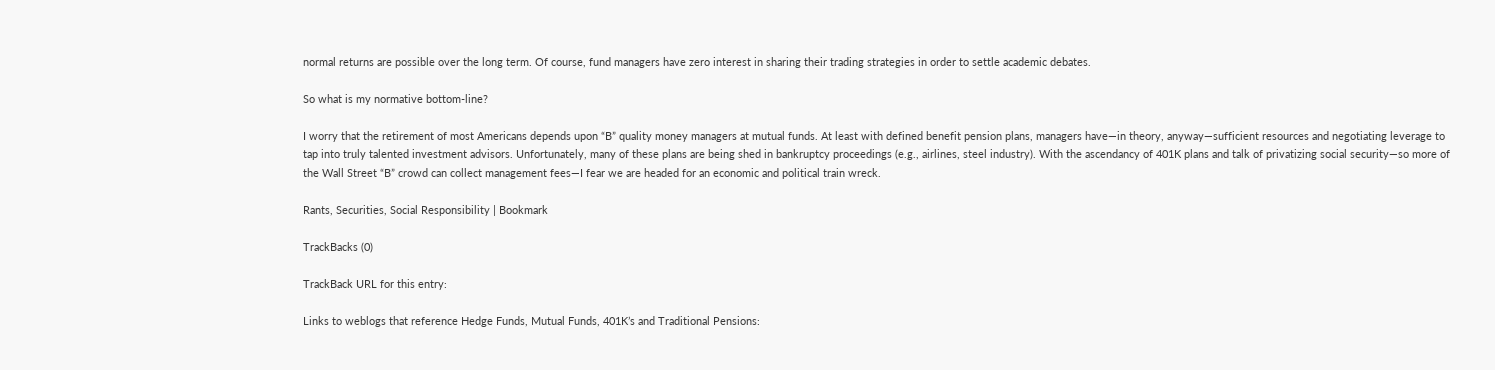normal returns are possible over the long term. Of course, fund managers have zero interest in sharing their trading strategies in order to settle academic debates.

So what is my normative bottom-line?

I worry that the retirement of most Americans depends upon “B” quality money managers at mutual funds. At least with defined benefit pension plans, managers have—in theory, anyway—sufficient resources and negotiating leverage to tap into truly talented investment advisors. Unfortunately, many of these plans are being shed in bankruptcy proceedings (e.g., airlines, steel industry). With the ascendancy of 401K plans and talk of privatizing social security—so more of the Wall Street “B” crowd can collect management fees—I fear we are headed for an economic and political train wreck.

Rants, Securities, Social Responsibility | Bookmark

TrackBacks (0)

TrackBack URL for this entry:

Links to weblogs that reference Hedge Funds, Mutual Funds, 401K’s and Traditional Pensions: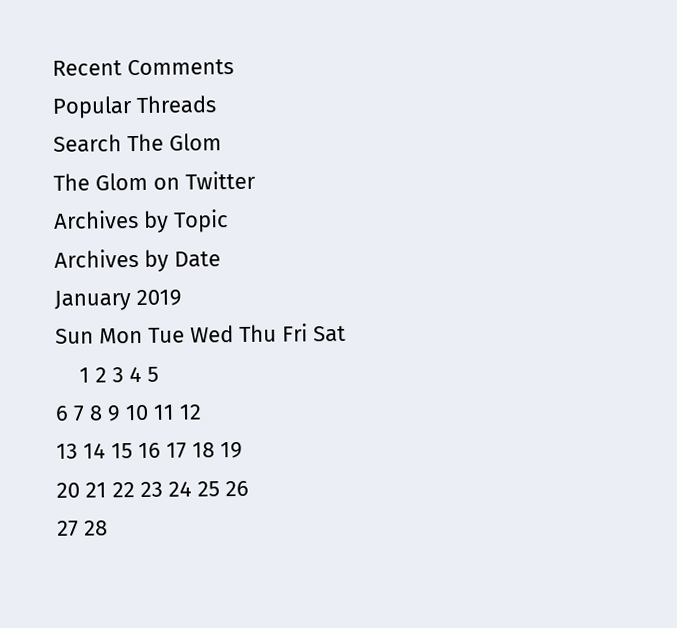Recent Comments
Popular Threads
Search The Glom
The Glom on Twitter
Archives by Topic
Archives by Date
January 2019
Sun Mon Tue Wed Thu Fri Sat
    1 2 3 4 5
6 7 8 9 10 11 12
13 14 15 16 17 18 19
20 21 22 23 24 25 26
27 28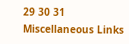29 30 31
Miscellaneous Links